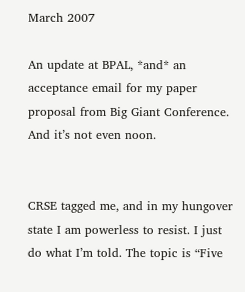March 2007

An update at BPAL, *and* an acceptance email for my paper proposal from Big Giant Conference. And it’s not even noon.


CRSE tagged me, and in my hungover state I am powerless to resist. I just do what I’m told. The topic is “Five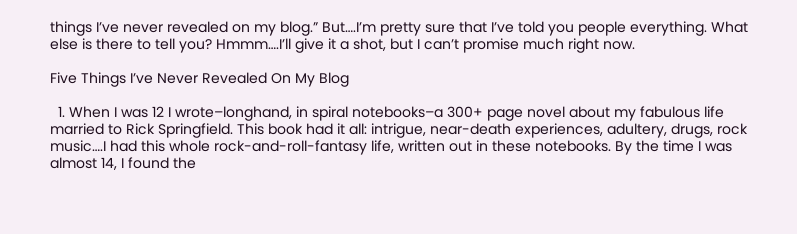things I’ve never revealed on my blog.” But….I’m pretty sure that I’ve told you people everything. What else is there to tell you? Hmmm….I’ll give it a shot, but I can’t promise much right now.

Five Things I’ve Never Revealed On My Blog

  1. When I was 12 I wrote–longhand, in spiral notebooks–a 300+ page novel about my fabulous life married to Rick Springfield. This book had it all: intrigue, near-death experiences, adultery, drugs, rock music….I had this whole rock-and-roll-fantasy life, written out in these notebooks. By the time I was almost 14, I found the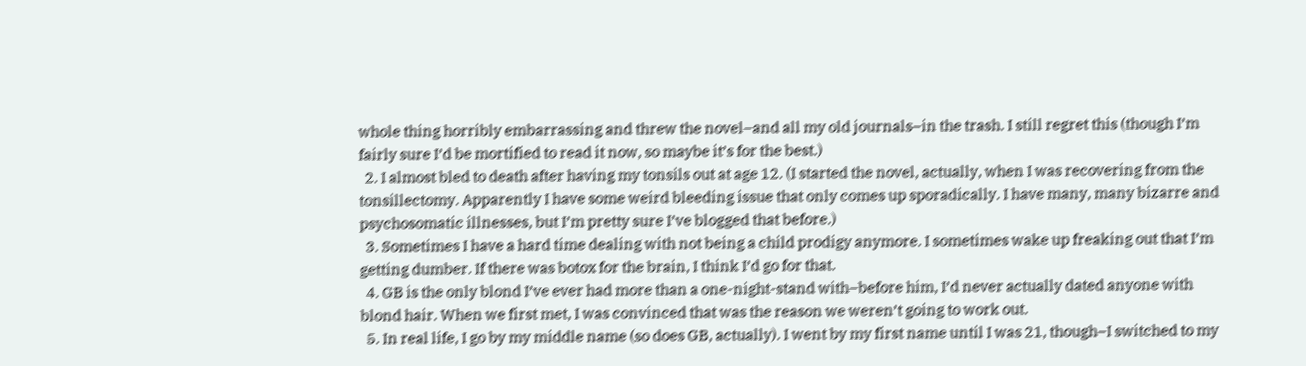whole thing horribly embarrassing and threw the novel–and all my old journals–in the trash. I still regret this (though I’m fairly sure I’d be mortified to read it now, so maybe it’s for the best.)
  2. I almost bled to death after having my tonsils out at age 12. (I started the novel, actually, when I was recovering from the tonsillectomy. Apparently I have some weird bleeding issue that only comes up sporadically. I have many, many bizarre and psychosomatic illnesses, but I’m pretty sure I’ve blogged that before.)
  3. Sometimes I have a hard time dealing with not being a child prodigy anymore. I sometimes wake up freaking out that I’m getting dumber. If there was botox for the brain, I think I’d go for that.
  4. GB is the only blond I’ve ever had more than a one-night-stand with–before him, I’d never actually dated anyone with blond hair. When we first met, I was convinced that was the reason we weren’t going to work out.
  5. In real life, I go by my middle name (so does GB, actually). I went by my first name until I was 21, though–I switched to my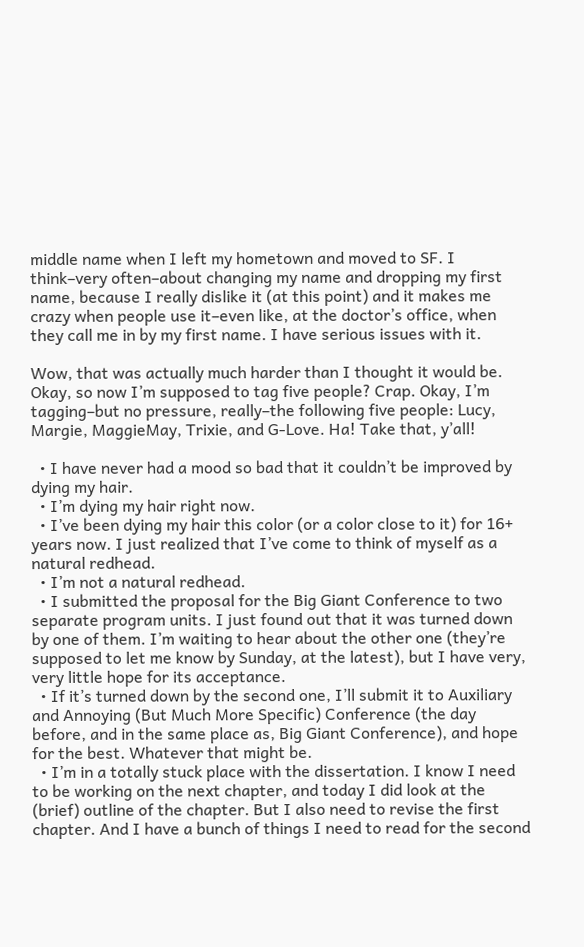middle name when I left my hometown and moved to SF. I think–very often–about changing my name and dropping my first name, because I really dislike it (at this point) and it makes me crazy when people use it–even like, at the doctor’s office, when they call me in by my first name. I have serious issues with it.

Wow, that was actually much harder than I thought it would be. Okay, so now I’m supposed to tag five people? Crap. Okay, I’m tagging–but no pressure, really–the following five people: Lucy, Margie, MaggieMay, Trixie, and G-Love. Ha! Take that, y’all!

  • I have never had a mood so bad that it couldn’t be improved by dying my hair.
  • I’m dying my hair right now.
  • I’ve been dying my hair this color (or a color close to it) for 16+ years now. I just realized that I’ve come to think of myself as a natural redhead.
  • I’m not a natural redhead.
  • I submitted the proposal for the Big Giant Conference to two separate program units. I just found out that it was turned down by one of them. I’m waiting to hear about the other one (they’re supposed to let me know by Sunday, at the latest), but I have very, very little hope for its acceptance.
  • If it’s turned down by the second one, I’ll submit it to Auxiliary and Annoying (But Much More Specific) Conference (the day before, and in the same place as, Big Giant Conference), and hope for the best. Whatever that might be.
  • I’m in a totally stuck place with the dissertation. I know I need to be working on the next chapter, and today I did look at the (brief) outline of the chapter. But I also need to revise the first chapter. And I have a bunch of things I need to read for the second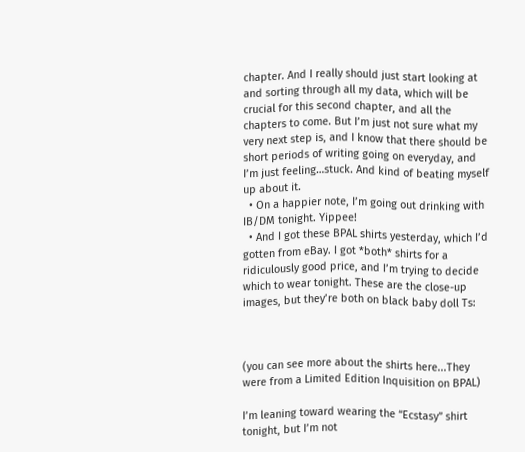chapter. And I really should just start looking at and sorting through all my data, which will be crucial for this second chapter, and all the chapters to come. But I’m just not sure what my very next step is, and I know that there should be short periods of writing going on everyday, and I’m just feeling…stuck. And kind of beating myself up about it.
  • On a happier note, I’m going out drinking with IB/DM tonight. Yippee!
  • And I got these BPAL shirts yesterday, which I’d gotten from eBay. I got *both* shirts for a ridiculously good price, and I’m trying to decide which to wear tonight. These are the close-up images, but they’re both on black baby doll Ts:



(you can see more about the shirts here...They were from a Limited Edition Inquisition on BPAL)

I’m leaning toward wearing the “Ecstasy” shirt tonight, but I’m not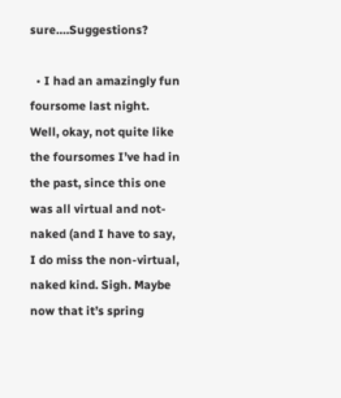sure….Suggestions?

  • I had an amazingly fun foursome last night. Well, okay, not quite like the foursomes I’ve had in the past, since this one was all virtual and not-naked (and I have to say, I do miss the non-virtual, naked kind. Sigh. Maybe now that it’s spring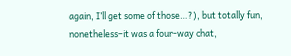again, I’ll get some of those…?), but totally fun, nonetheless–it was a four-way chat,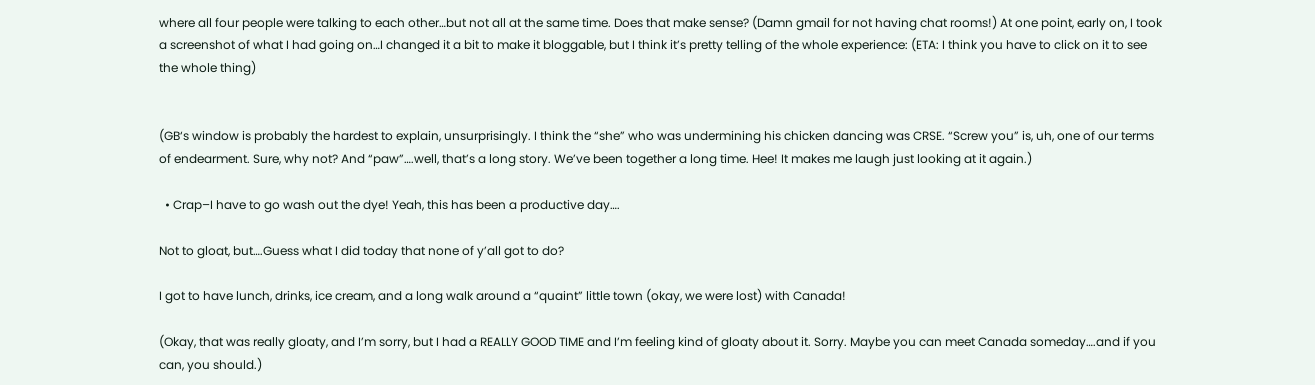where all four people were talking to each other…but not all at the same time. Does that make sense? (Damn gmail for not having chat rooms!) At one point, early on, I took a screenshot of what I had going on…I changed it a bit to make it bloggable, but I think it’s pretty telling of the whole experience: (ETA: I think you have to click on it to see the whole thing)


(GB‘s window is probably the hardest to explain, unsurprisingly. I think the “she” who was undermining his chicken dancing was CRSE. “Screw you” is, uh, one of our terms of endearment. Sure, why not? And “paw”….well, that’s a long story. We’ve been together a long time. Hee! It makes me laugh just looking at it again.)

  • Crap–I have to go wash out the dye! Yeah, this has been a productive day….

Not to gloat, but….Guess what I did today that none of y’all got to do?

I got to have lunch, drinks, ice cream, and a long walk around a “quaint” little town (okay, we were lost) with Canada!

(Okay, that was really gloaty, and I’m sorry, but I had a REALLY GOOD TIME and I’m feeling kind of gloaty about it. Sorry. Maybe you can meet Canada someday….and if you can, you should.)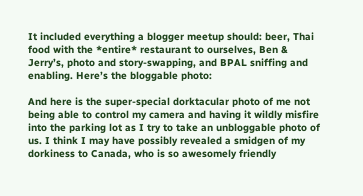It included everything a blogger meetup should: beer, Thai food with the *entire* restaurant to ourselves, Ben & Jerry’s, photo and story-swapping, and BPAL sniffing and enabling. Here’s the bloggable photo:

And here is the super-special dorktacular photo of me not being able to control my camera and having it wildly misfire into the parking lot as I try to take an unbloggable photo of us. I think I may have possibly revealed a smidgen of my dorkiness to Canada, who is so awesomely friendly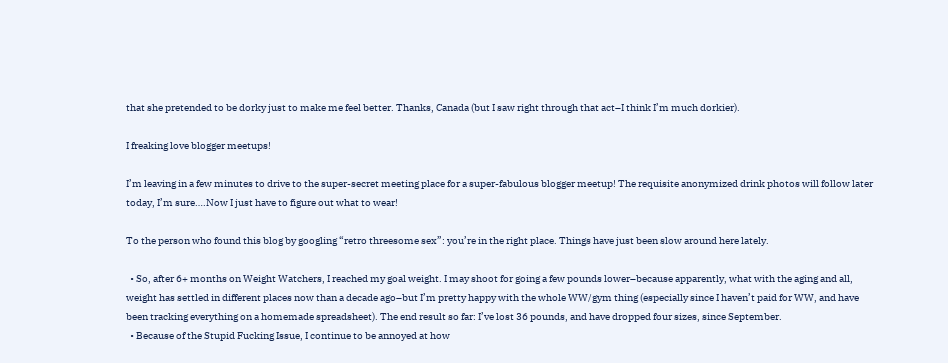that she pretended to be dorky just to make me feel better. Thanks, Canada (but I saw right through that act–I think I’m much dorkier).

I freaking love blogger meetups!

I’m leaving in a few minutes to drive to the super-secret meeting place for a super-fabulous blogger meetup! The requisite anonymized drink photos will follow later today, I’m sure….Now I just have to figure out what to wear!

To the person who found this blog by googling “retro threesome sex”: you’re in the right place. Things have just been slow around here lately.

  • So, after 6+ months on Weight Watchers, I reached my goal weight. I may shoot for going a few pounds lower–because apparently, what with the aging and all, weight has settled in different places now than a decade ago–but I’m pretty happy with the whole WW/gym thing (especially since I haven’t paid for WW, and have been tracking everything on a homemade spreadsheet). The end result so far: I’ve lost 36 pounds, and have dropped four sizes, since September.
  • Because of the Stupid Fucking Issue, I continue to be annoyed at how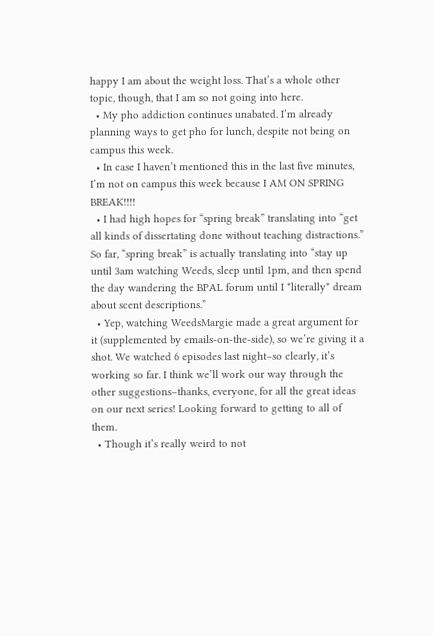happy I am about the weight loss. That’s a whole other topic, though, that I am so not going into here.
  • My pho addiction continues unabated. I’m already planning ways to get pho for lunch, despite not being on campus this week.
  • In case I haven’t mentioned this in the last five minutes, I’m not on campus this week because I AM ON SPRING BREAK!!!!
  • I had high hopes for “spring break” translating into “get all kinds of dissertating done without teaching distractions.” So far, “spring break” is actually translating into “stay up until 3am watching Weeds, sleep until 1pm, and then spend the day wandering the BPAL forum until I *literally* dream about scent descriptions.”
  • Yep, watching WeedsMargie made a great argument for it (supplemented by emails-on-the-side), so we’re giving it a shot. We watched 6 episodes last night–so clearly, it’s working so far. I think we’ll work our way through the other suggestions–thanks, everyone, for all the great ideas on our next series! Looking forward to getting to all of them.
  • Though it’s really weird to not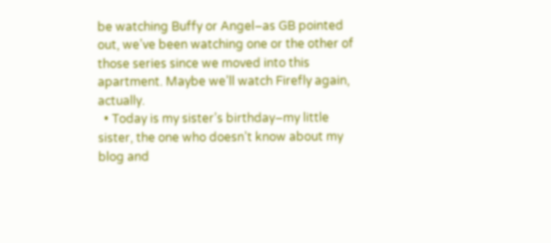be watching Buffy or Angel–as GB pointed out, we’ve been watching one or the other of those series since we moved into this apartment. Maybe we’ll watch Firefly again, actually.
  • Today is my sister’s birthday–my little sister, the one who doesn’t know about my blog and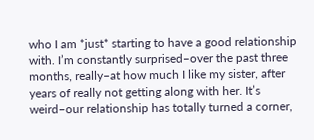who I am *just* starting to have a good relationship with. I’m constantly surprised–over the past three months, really–at how much I like my sister, after years of really not getting along with her. It’s weird–our relationship has totally turned a corner,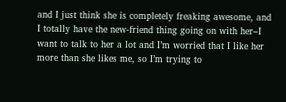and I just think she is completely freaking awesome, and I totally have the new-friend thing going on with her–I want to talk to her a lot and I’m worried that I like her more than she likes me, so I’m trying to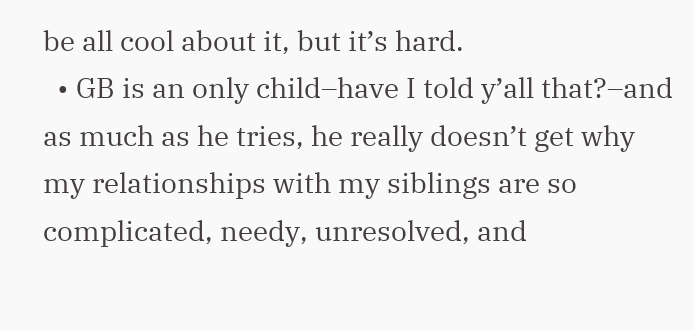be all cool about it, but it’s hard.
  • GB is an only child–have I told y’all that?–and as much as he tries, he really doesn’t get why my relationships with my siblings are so complicated, needy, unresolved, and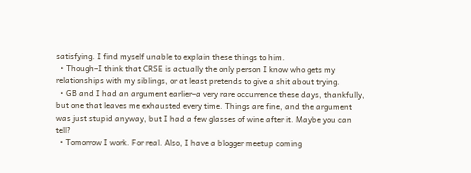satisfying. I find myself unable to explain these things to him.
  • Though–I think that CRSE is actually the only person I know who gets my relationships with my siblings, or at least pretends to give a shit about trying.
  • GB and I had an argument earlier–a very rare occurrence these days, thankfully, but one that leaves me exhausted every time. Things are fine, and the argument was just stupid anyway, but I had a few glasses of wine after it. Maybe you can tell?
  • Tomorrow I work. For real. Also, I have a blogger meetup coming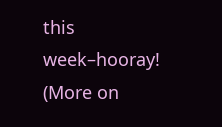this week–hooray! (More on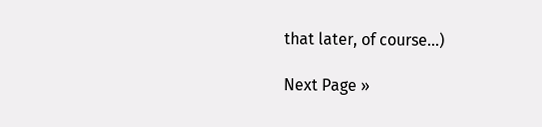that later, of course…)

Next Page »